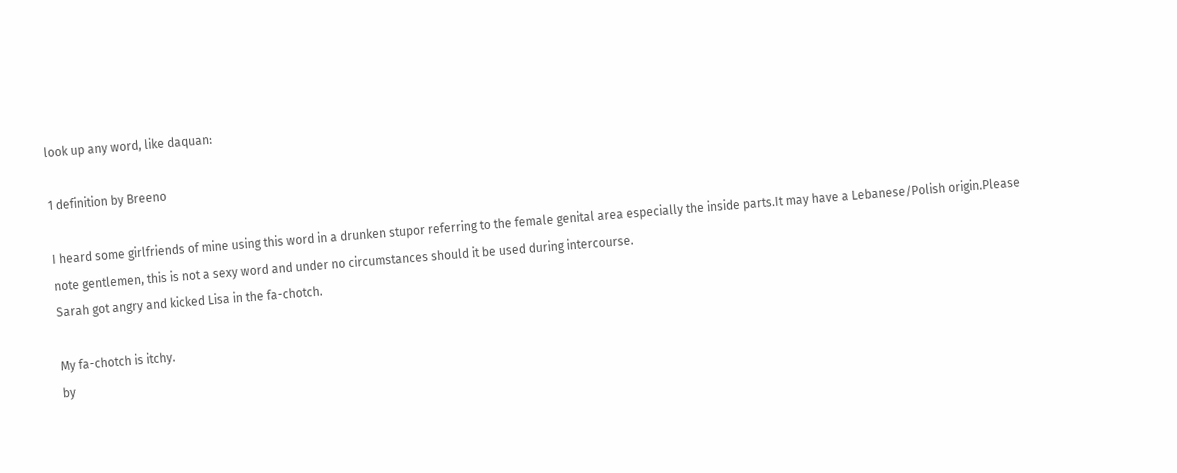look up any word, like daquan:

1 definition by Breeno

I heard some girlfriends of mine using this word in a drunken stupor referring to the female genital area especially the inside parts.It may have a Lebanese/Polish origin.Please note gentlemen, this is not a sexy word and under no circumstances should it be used during intercourse.
Sarah got angry and kicked Lisa in the fa-chotch.

My fa-chotch is itchy.
by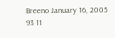Breeno January 16, 2005
93 11